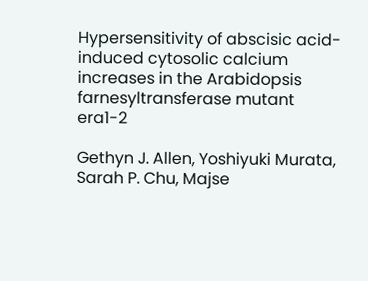Hypersensitivity of abscisic acid-induced cytosolic calcium increases in the Arabidopsis farnesyltransferase mutant era1-2

Gethyn J. Allen, Yoshiyuki Murata, Sarah P. Chu, Majse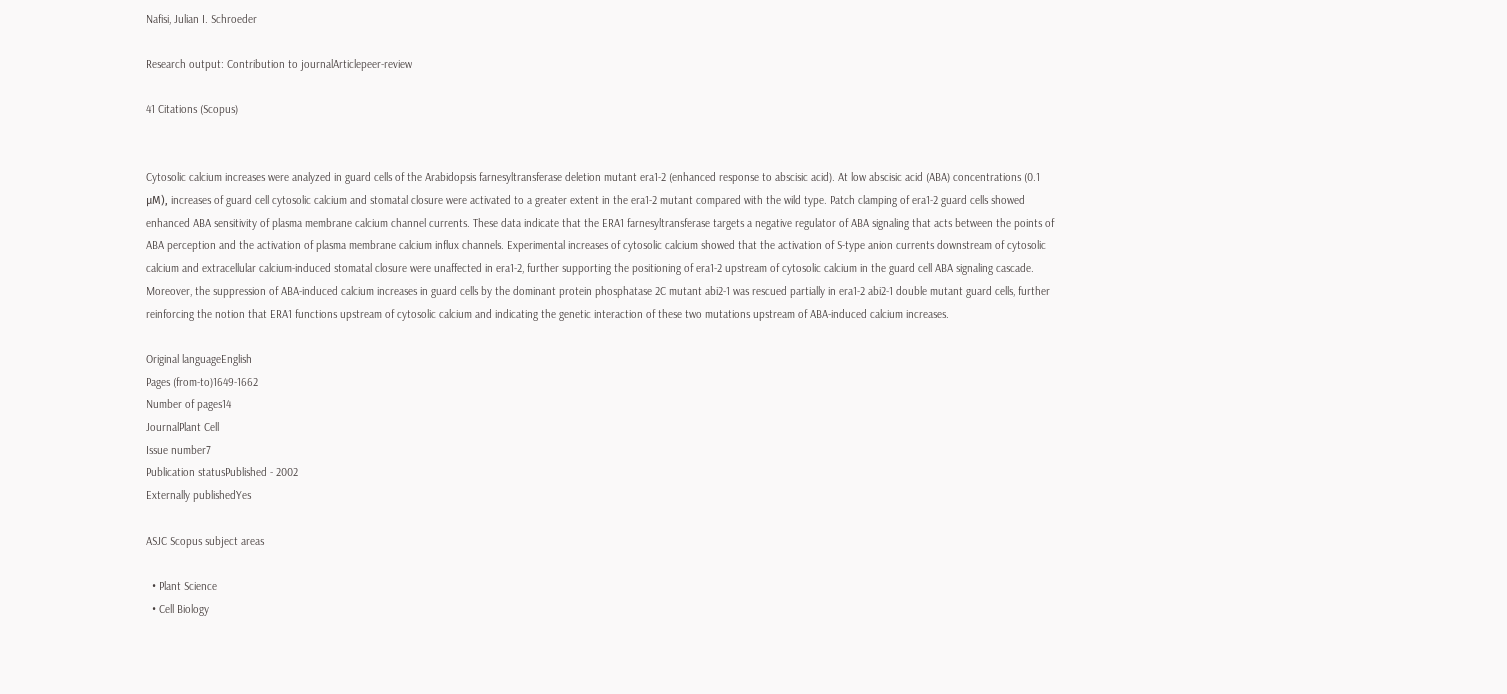Nafisi, Julian I. Schroeder

Research output: Contribution to journalArticlepeer-review

41 Citations (Scopus)


Cytosolic calcium increases were analyzed in guard cells of the Arabidopsis farnesyltransferase deletion mutant era1-2 (enhanced response to abscisic acid). At low abscisic acid (ABA) concentrations (0.1 μM), increases of guard cell cytosolic calcium and stomatal closure were activated to a greater extent in the era1-2 mutant compared with the wild type. Patch clamping of era1-2 guard cells showed enhanced ABA sensitivity of plasma membrane calcium channel currents. These data indicate that the ERA1 farnesyltransferase targets a negative regulator of ABA signaling that acts between the points of ABA perception and the activation of plasma membrane calcium influx channels. Experimental increases of cytosolic calcium showed that the activation of S-type anion currents downstream of cytosolic calcium and extracellular calcium-induced stomatal closure were unaffected in era1-2, further supporting the positioning of era1-2 upstream of cytosolic calcium in the guard cell ABA signaling cascade. Moreover, the suppression of ABA-induced calcium increases in guard cells by the dominant protein phosphatase 2C mutant abi2-1 was rescued partially in era1-2 abi2-1 double mutant guard cells, further reinforcing the notion that ERA1 functions upstream of cytosolic calcium and indicating the genetic interaction of these two mutations upstream of ABA-induced calcium increases.

Original languageEnglish
Pages (from-to)1649-1662
Number of pages14
JournalPlant Cell
Issue number7
Publication statusPublished - 2002
Externally publishedYes

ASJC Scopus subject areas

  • Plant Science
  • Cell Biology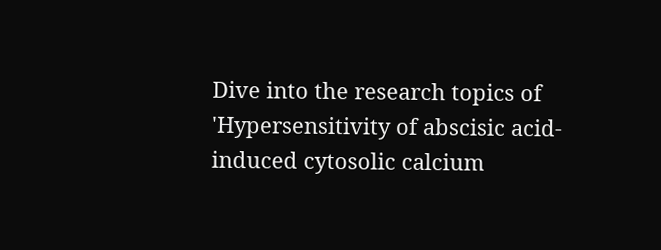Dive into the research topics of 'Hypersensitivity of abscisic acid-induced cytosolic calcium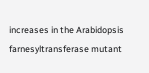increases in the Arabidopsis farnesyltransferase mutant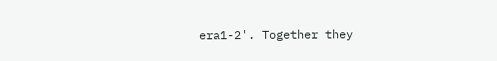era1-2'. Together they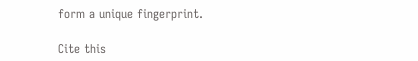form a unique fingerprint.

Cite this